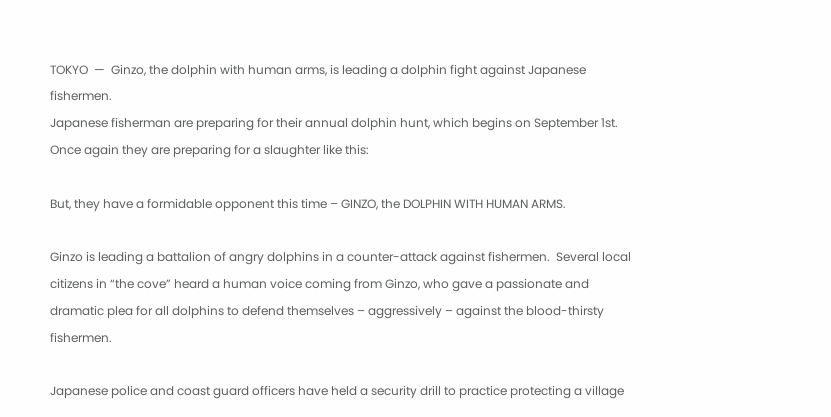TOKYO  —  Ginzo, the dolphin with human arms, is leading a dolphin fight against Japanese fishermen.
Japanese fisherman are preparing for their annual dolphin hunt, which begins on September 1st.  Once again they are preparing for a slaughter like this:

But, they have a formidable opponent this time – GINZO, the DOLPHIN WITH HUMAN ARMS.

Ginzo is leading a battalion of angry dolphins in a counter-attack against fishermen.  Several local citizens in “the cove” heard a human voice coming from Ginzo, who gave a passionate and dramatic plea for all dolphins to defend themselves – aggressively – against the blood-thirsty fishermen.

Japanese police and coast guard officers have held a security drill to practice protecting a village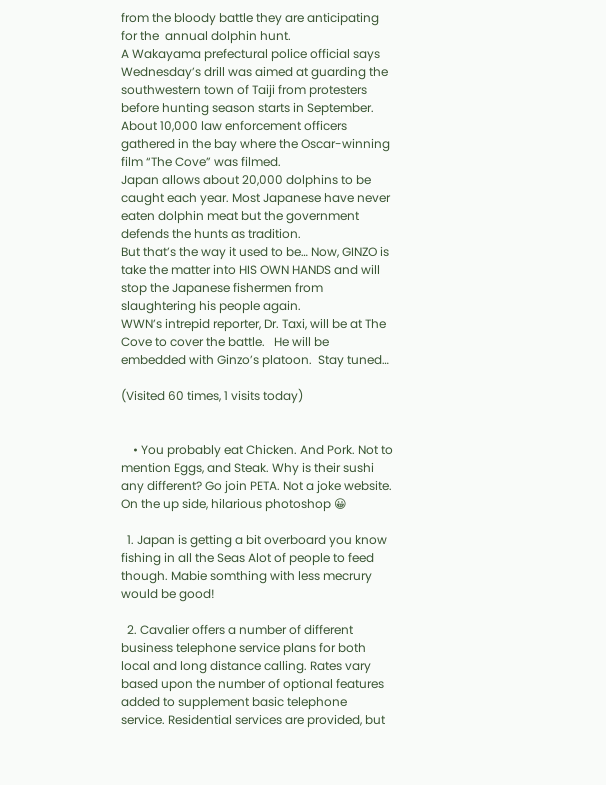from the bloody battle they are anticipating for the  annual dolphin hunt.
A Wakayama prefectural police official says Wednesday’s drill was aimed at guarding the southwestern town of Taiji from protesters before hunting season starts in September.
About 10,000 law enforcement officers gathered in the bay where the Oscar-winning film “The Cove” was filmed.
Japan allows about 20,000 dolphins to be caught each year. Most Japanese have never eaten dolphin meat but the government defends the hunts as tradition.
But that’s the way it used to be… Now, GINZO is take the matter into HIS OWN HANDS and will stop the Japanese fishermen from slaughtering his people again.
WWN’s intrepid reporter, Dr. Taxi, will be at The Cove to cover the battle.   He will be embedded with Ginzo’s platoon.  Stay tuned…

(Visited 60 times, 1 visits today)


    • You probably eat Chicken. And Pork. Not to mention Eggs, and Steak. Why is their sushi any different? Go join PETA. Not a joke website. On the up side, hilarious photoshop 😀

  1. Japan is getting a bit overboard you know fishing in all the Seas Alot of people to feed though. Mabie somthing with less mecrury would be good!

  2. Cavalier offers a number of different business telephone service plans for both local and long distance calling. Rates vary based upon the number of optional features added to supplement basic telephone service. Residential services are provided, but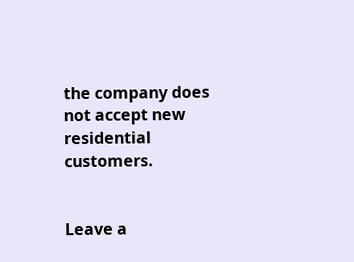the company does not accept new residential customers.


Leave a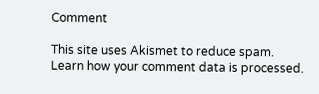Comment

This site uses Akismet to reduce spam. Learn how your comment data is processed.